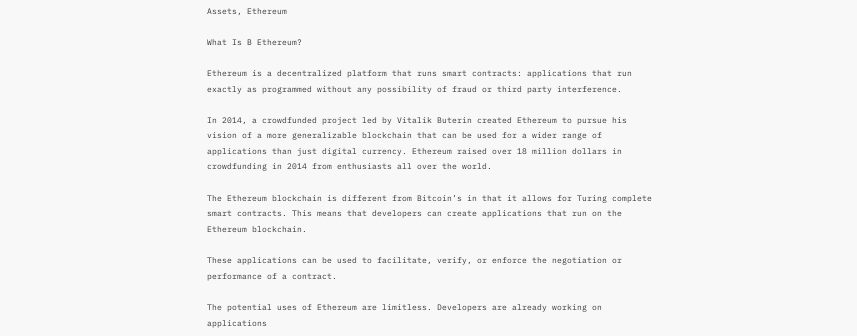Assets, Ethereum

What Is B Ethereum?

Ethereum is a decentralized platform that runs smart contracts: applications that run exactly as programmed without any possibility of fraud or third party interference.

In 2014, a crowdfunded project led by Vitalik Buterin created Ethereum to pursue his vision of a more generalizable blockchain that can be used for a wider range of applications than just digital currency. Ethereum raised over 18 million dollars in crowdfunding in 2014 from enthusiasts all over the world.

The Ethereum blockchain is different from Bitcoin’s in that it allows for Turing complete smart contracts. This means that developers can create applications that run on the Ethereum blockchain.

These applications can be used to facilitate, verify, or enforce the negotiation or performance of a contract.

The potential uses of Ethereum are limitless. Developers are already working on applications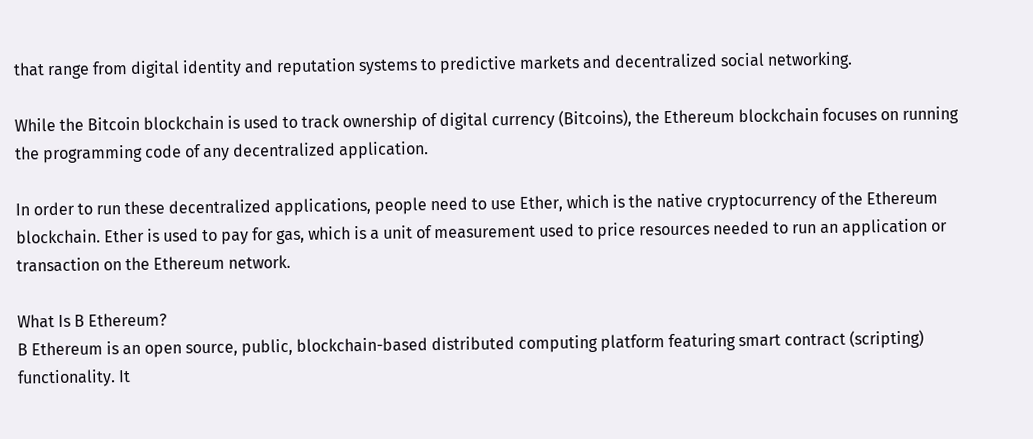that range from digital identity and reputation systems to predictive markets and decentralized social networking.

While the Bitcoin blockchain is used to track ownership of digital currency (Bitcoins), the Ethereum blockchain focuses on running the programming code of any decentralized application.

In order to run these decentralized applications, people need to use Ether, which is the native cryptocurrency of the Ethereum blockchain. Ether is used to pay for gas, which is a unit of measurement used to price resources needed to run an application or transaction on the Ethereum network.

What Is B Ethereum?
B Ethereum is an open source, public, blockchain-based distributed computing platform featuring smart contract (scripting) functionality. It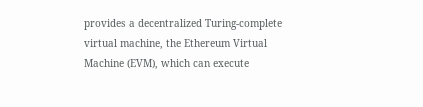provides a decentralized Turing-complete virtual machine, the Ethereum Virtual Machine (EVM), which can execute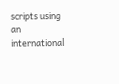scripts using an international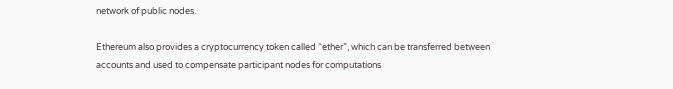network of public nodes.

Ethereum also provides a cryptocurrency token called “ether”, which can be transferred between accounts and used to compensate participant nodes for computations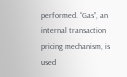performed. “Gas”, an internal transaction pricing mechanism, is used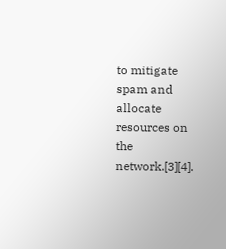to mitigate spam and allocate resources on the network.[3][4].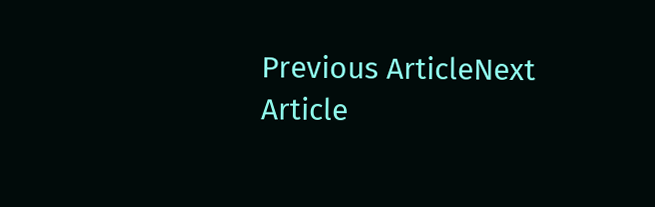Previous ArticleNext Article